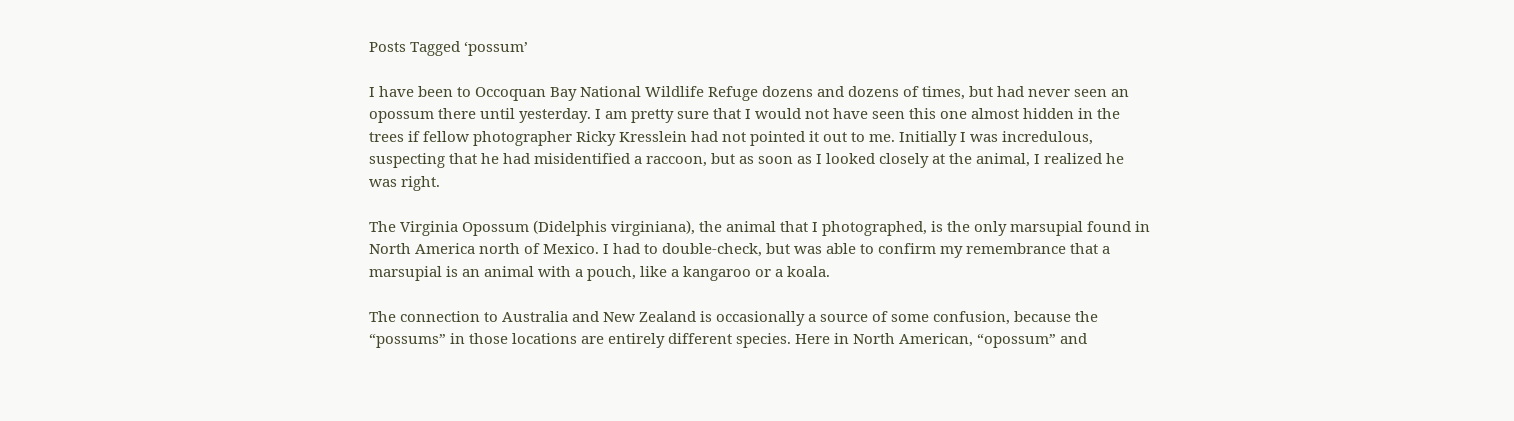Posts Tagged ‘possum’

I have been to Occoquan Bay National Wildlife Refuge dozens and dozens of times, but had never seen an opossum there until yesterday. I am pretty sure that I would not have seen this one almost hidden in the trees if fellow photographer Ricky Kresslein had not pointed it out to me. Initially I was incredulous, suspecting that he had misidentified a raccoon, but as soon as I looked closely at the animal, I realized he was right.

The Virginia Opossum (Didelphis virginiana), the animal that I photographed, is the only marsupial found in North America north of Mexico. I had to double-check, but was able to confirm my remembrance that a marsupial is an animal with a pouch, like a kangaroo or a koala.

The connection to Australia and New Zealand is occasionally a source of some confusion, because the “possums” in those locations are entirely different species. Here in North American, “opossum” and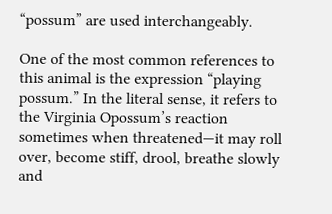“possum” are used interchangeably.

One of the most common references to this animal is the expression “playing possum.” In the literal sense, it refers to the Virginia Opossum’s reaction sometimes when threatened—it may roll over, become stiff, drool, breathe slowly and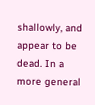shallowly, and appear to be dead. In a more general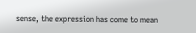sense, the expression has come to mean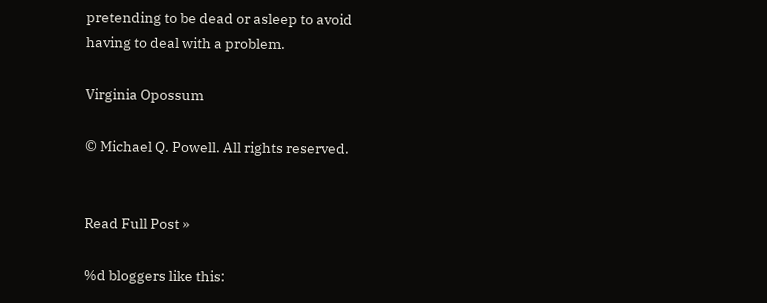pretending to be dead or asleep to avoid having to deal with a problem.

Virginia Opossum

© Michael Q. Powell. All rights reserved.


Read Full Post »

%d bloggers like this: